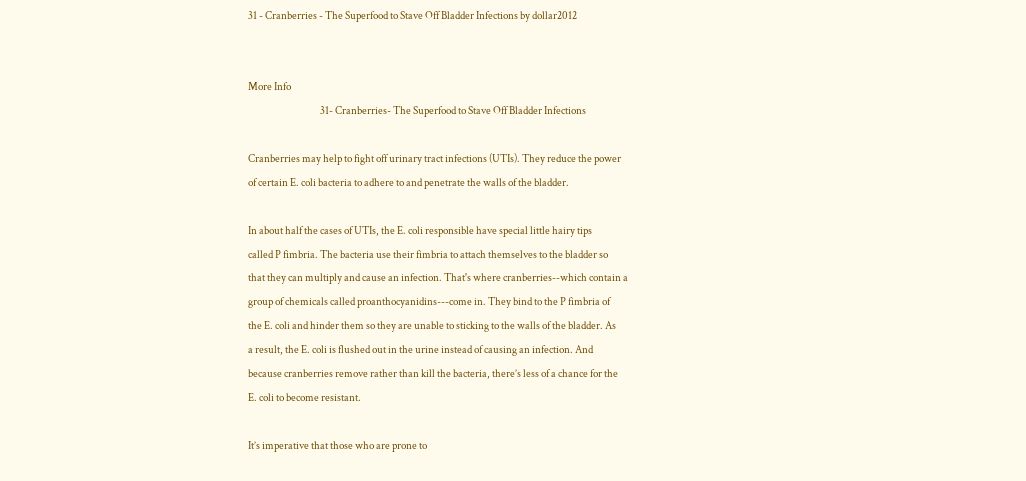31 - Cranberries - The Superfood to Stave Off Bladder Infections by dollar2012


More Info
                                    31- Cranberries- The Superfood to Stave Off Bladder Infections

Cranberries may help to fight off urinary tract infections (UTIs). They reduce the power
of certain E. coli bacteria to adhere to and penetrate the walls of the bladder.

In about half the cases of UTIs, the E. coli responsible have special little hairy tips
called P fimbria. The bacteria use their fimbria to attach themselves to the bladder so
that they can multiply and cause an infection. That's where cranberries--which contain a
group of chemicals called proanthocyanidins---come in. They bind to the P fimbria of
the E. coli and hinder them so they are unable to sticking to the walls of the bladder. As
a result, the E. coli is flushed out in the urine instead of causing an infection. And
because cranberries remove rather than kill the bacteria, there’s less of a chance for the
E. coli to become resistant.

It’s imperative that those who are prone to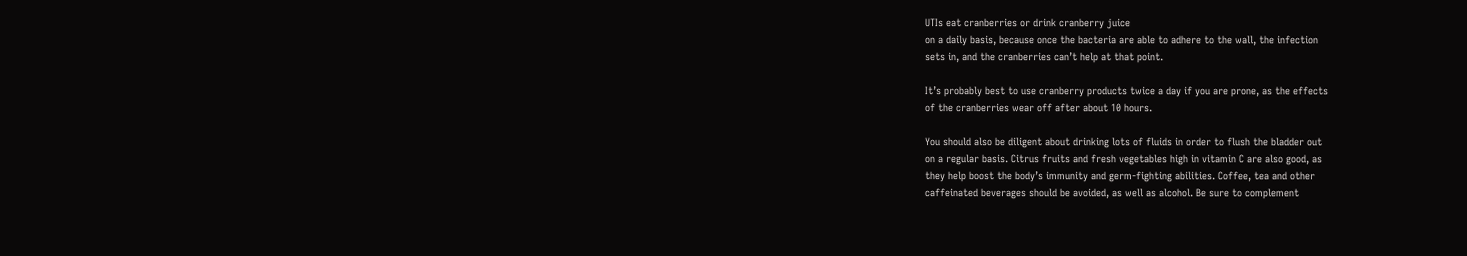UTIs eat cranberries or drink cranberry juice
on a daily basis, because once the bacteria are able to adhere to the wall, the infection
sets in, and the cranberries can’t help at that point.

It’s probably best to use cranberry products twice a day if you are prone, as the effects
of the cranberries wear off after about 10 hours.

You should also be diligent about drinking lots of fluids in order to flush the bladder out
on a regular basis. Citrus fruits and fresh vegetables high in vitamin C are also good, as
they help boost the body’s immunity and germ-fighting abilities. Coffee, tea and other
caffeinated beverages should be avoided, as well as alcohol. Be sure to complement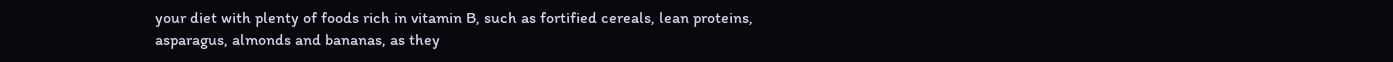your diet with plenty of foods rich in vitamin B, such as fortified cereals, lean proteins,
asparagus, almonds and bananas, as they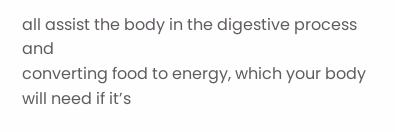all assist the body in the digestive process and
converting food to energy, which your body will need if it’s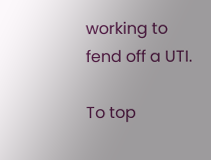working to fend off a UTI.

To top